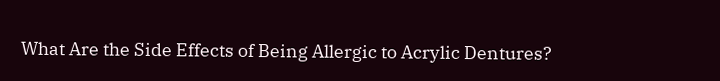What Are the Side Effects of Being Allergic to Acrylic Dentures?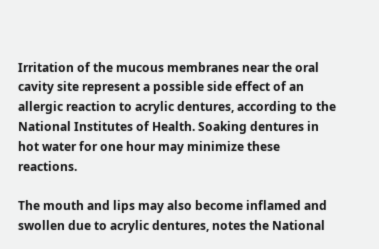Irritation of the mucous membranes near the oral cavity site represent a possible side effect of an allergic reaction to acrylic dentures, according to the National Institutes of Health. Soaking dentures in hot water for one hour may minimize these reactions.

The mouth and lips may also become inflamed and swollen due to acrylic dentures, notes the National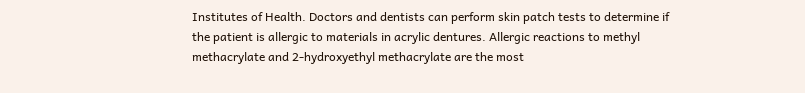Institutes of Health. Doctors and dentists can perform skin patch tests to determine if the patient is allergic to materials in acrylic dentures. Allergic reactions to methyl methacrylate and 2-hydroxyethyl methacrylate are the most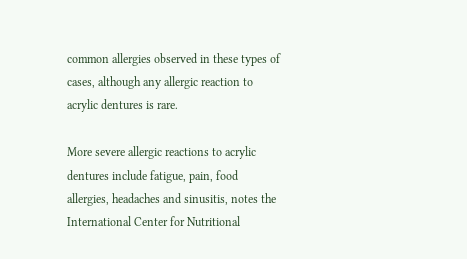common allergies observed in these types of cases, although any allergic reaction to acrylic dentures is rare.

More severe allergic reactions to acrylic dentures include fatigue, pain, food allergies, headaches and sinusitis, notes the International Center for Nutritional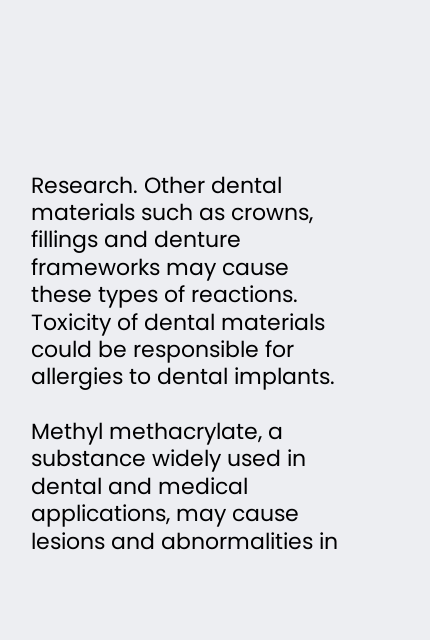Research. Other dental materials such as crowns, fillings and denture frameworks may cause these types of reactions. Toxicity of dental materials could be responsible for allergies to dental implants.

Methyl methacrylate, a substance widely used in dental and medical applications, may cause lesions and abnormalities in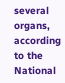several organs, according to the National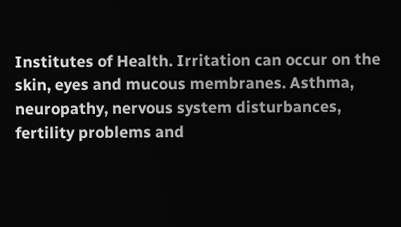Institutes of Health. Irritation can occur on the skin, eyes and mucous membranes. Asthma, neuropathy, nervous system disturbances, fertility problems and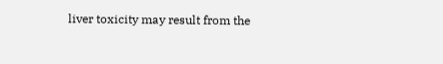liver toxicity may result from the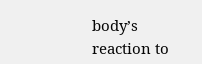body’s reaction to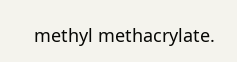methyl methacrylate.